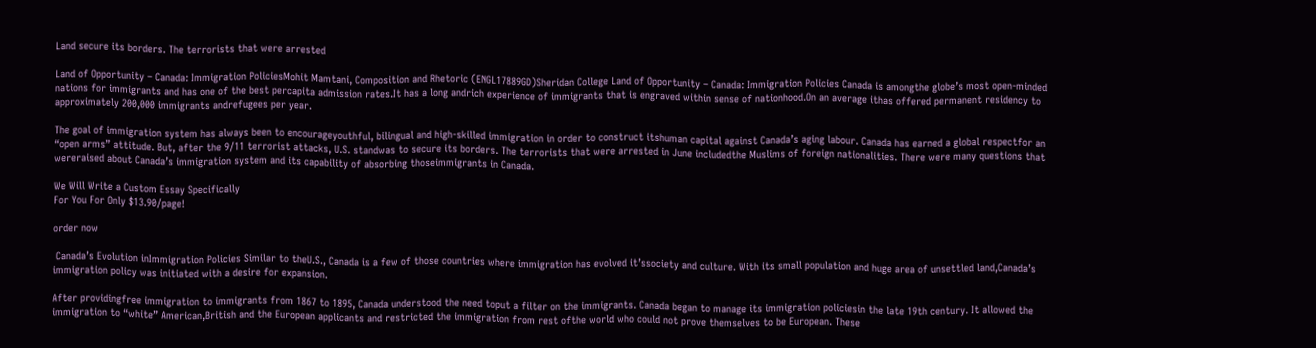Land secure its borders. The terrorists that were arrested

Land of Opportunity – Canada: Immigration PoliciesMohit Mamtani, Composition and Rhetoric (ENGL17889GD)Sheridan College Land of Opportunity – Canada: Immigration Policies Canada is amongthe globe’s most open-minded nations for immigrants and has one of the best percapita admission rates.It has a long andrich experience of immigrants that is engraved within sense of nationhood.On an average ithas offered permanent residency to approximately 200,000 immigrants andrefugees per year.

The goal of immigration system has always been to encourageyouthful, bilingual and high-skilled immigration in order to construct itshuman capital against Canada’s aging labour. Canada has earned a global respectfor an “open arms” attitude. But, after the 9/11 terrorist attacks, U.S. standwas to secure its borders. The terrorists that were arrested in June includedthe Muslims of foreign nationalities. There were many questions that wereraised about Canada’s immigration system and its capability of absorbing thoseimmigrants in Canada.

We Will Write a Custom Essay Specifically
For You For Only $13.90/page!

order now

 Canada’s Evolution inImmigration Policies Similar to theU.S., Canada is a few of those countries where immigration has evolved it’ssociety and culture. With its small population and huge area of unsettled land,Canada’s immigration policy was initiated with a desire for expansion.

After providingfree immigration to immigrants from 1867 to 1895, Canada understood the need toput a filter on the immigrants. Canada began to manage its immigration policiesin the late 19th century. It allowed the immigration to “white” American,British and the European applicants and restricted the immigration from rest ofthe world who could not prove themselves to be European. These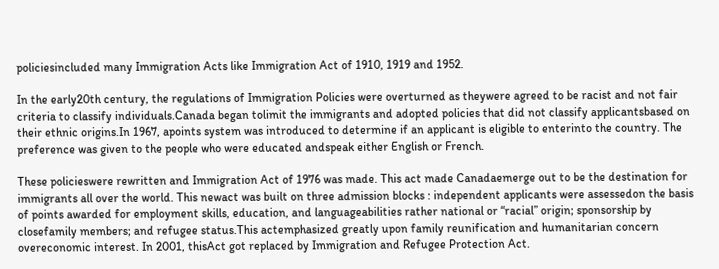policiesincluded many Immigration Acts like Immigration Act of 1910, 1919 and 1952.

In the early20th century, the regulations of Immigration Policies were overturned as theywere agreed to be racist and not fair criteria to classify individuals.Canada began tolimit the immigrants and adopted policies that did not classify applicantsbased on their ethnic origins.In 1967, apoints system was introduced to determine if an applicant is eligible to enterinto the country. The preference was given to the people who were educated andspeak either English or French.

These policieswere rewritten and Immigration Act of 1976 was made. This act made Canadaemerge out to be the destination for immigrants all over the world. This newact was built on three admission blocks : independent applicants were assessedon the basis of points awarded for employment skills, education, and languageabilities rather national or “racial” origin; sponsorship by closefamily members; and refugee status.This actemphasized greatly upon family reunification and humanitarian concern overeconomic interest. In 2001, thisAct got replaced by Immigration and Refugee Protection Act.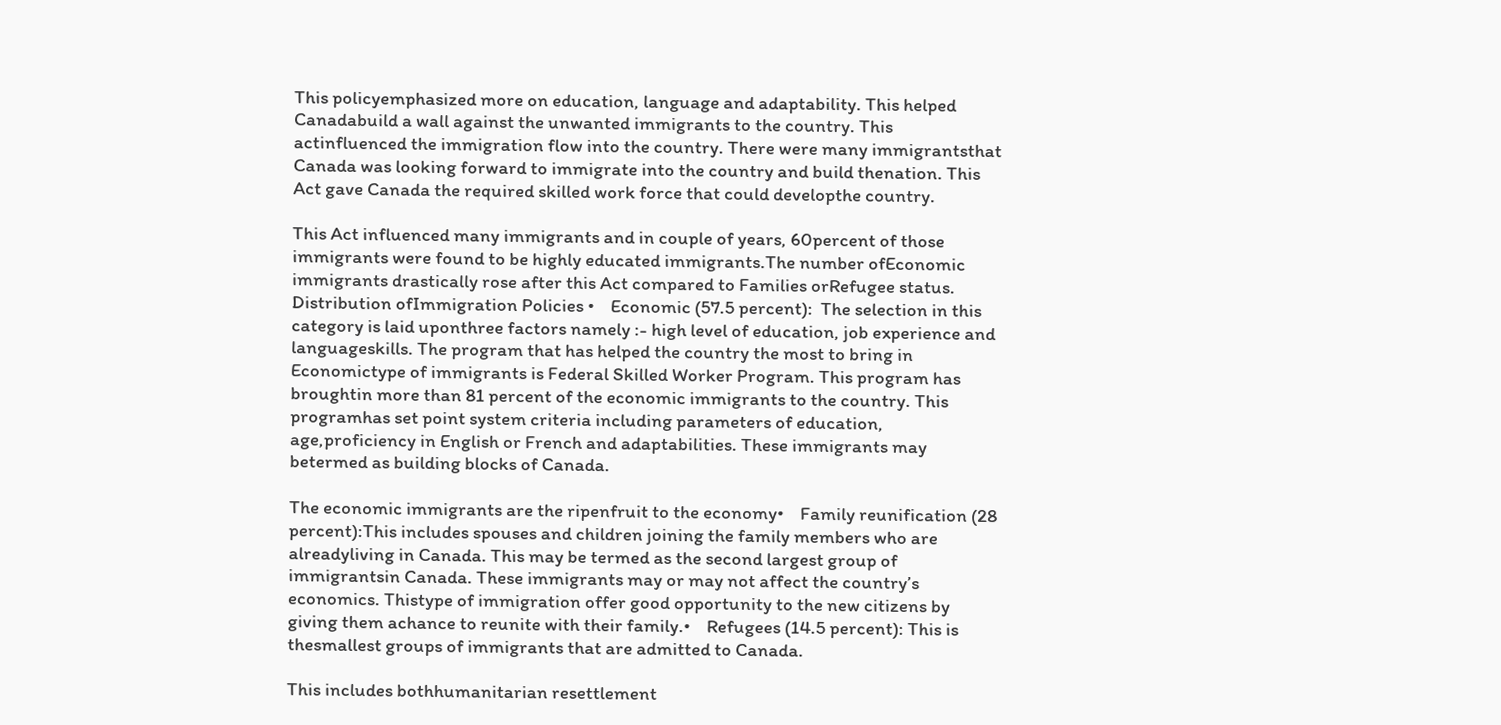This policyemphasized more on education, language and adaptability. This helped Canadabuild a wall against the unwanted immigrants to the country. This actinfluenced the immigration flow into the country. There were many immigrantsthat Canada was looking forward to immigrate into the country and build thenation. This Act gave Canada the required skilled work force that could developthe country.

This Act influenced many immigrants and in couple of years, 60percent of those immigrants were found to be highly educated immigrants.The number ofEconomic immigrants drastically rose after this Act compared to Families orRefugee status. Distribution ofImmigration Policies •    Economic (57.5 percent):  The selection in this category is laid uponthree factors namely :- high level of education, job experience and languageskills. The program that has helped the country the most to bring in Economictype of immigrants is Federal Skilled Worker Program. This program has broughtin more than 81 percent of the economic immigrants to the country. This programhas set point system criteria including parameters of education, age,proficiency in English or French and adaptabilities. These immigrants may betermed as building blocks of Canada.

The economic immigrants are the ripenfruit to the economy•    Family reunification (28 percent):This includes spouses and children joining the family members who are alreadyliving in Canada. This may be termed as the second largest group of immigrantsin Canada. These immigrants may or may not affect the country’s economics. Thistype of immigration offer good opportunity to the new citizens by giving them achance to reunite with their family.•    Refugees (14.5 percent): This is thesmallest groups of immigrants that are admitted to Canada.

This includes bothhumanitarian resettlement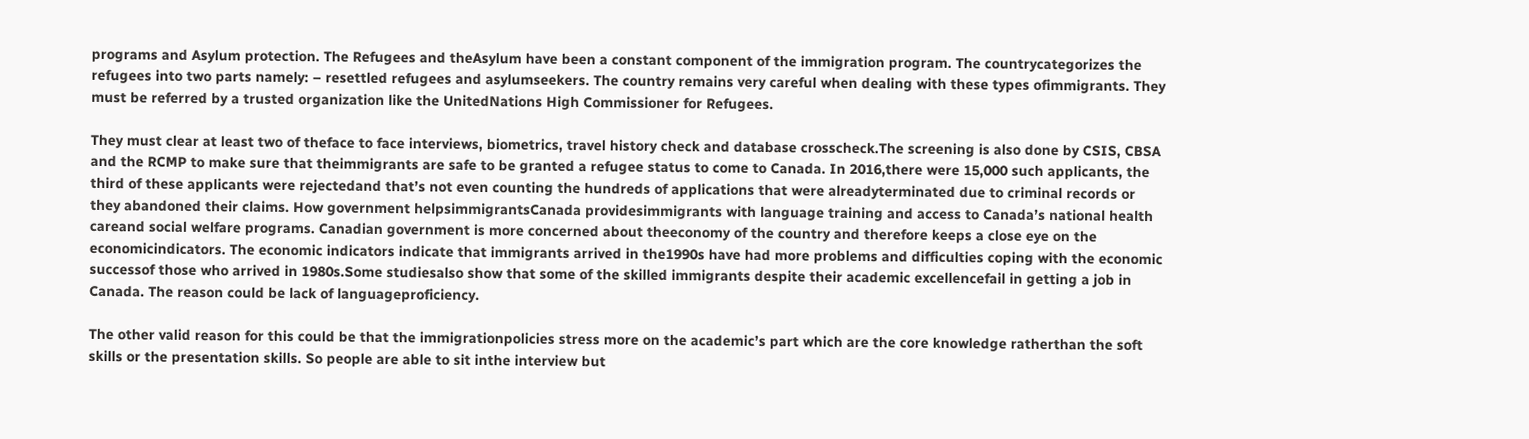programs and Asylum protection. The Refugees and theAsylum have been a constant component of the immigration program. The countrycategorizes the refugees into two parts namely: – resettled refugees and asylumseekers. The country remains very careful when dealing with these types ofimmigrants. They must be referred by a trusted organization like the UnitedNations High Commissioner for Refugees.

They must clear at least two of theface to face interviews, biometrics, travel history check and database crosscheck.The screening is also done by CSIS, CBSA and the RCMP to make sure that theimmigrants are safe to be granted a refugee status to come to Canada. In 2016,there were 15,000 such applicants, the third of these applicants were rejectedand that’s not even counting the hundreds of applications that were alreadyterminated due to criminal records or they abandoned their claims. How government helpsimmigrantsCanada providesimmigrants with language training and access to Canada’s national health careand social welfare programs. Canadian government is more concerned about theeconomy of the country and therefore keeps a close eye on the economicindicators. The economic indicators indicate that immigrants arrived in the1990s have had more problems and difficulties coping with the economic successof those who arrived in 1980s.Some studiesalso show that some of the skilled immigrants despite their academic excellencefail in getting a job in Canada. The reason could be lack of languageproficiency.

The other valid reason for this could be that the immigrationpolicies stress more on the academic’s part which are the core knowledge ratherthan the soft skills or the presentation skills. So people are able to sit inthe interview but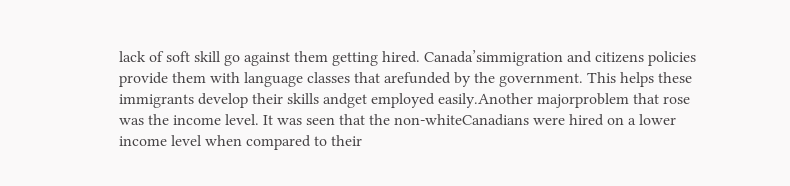lack of soft skill go against them getting hired. Canada’simmigration and citizens policies provide them with language classes that arefunded by the government. This helps these immigrants develop their skills andget employed easily.Another majorproblem that rose was the income level. It was seen that the non-whiteCanadians were hired on a lower income level when compared to their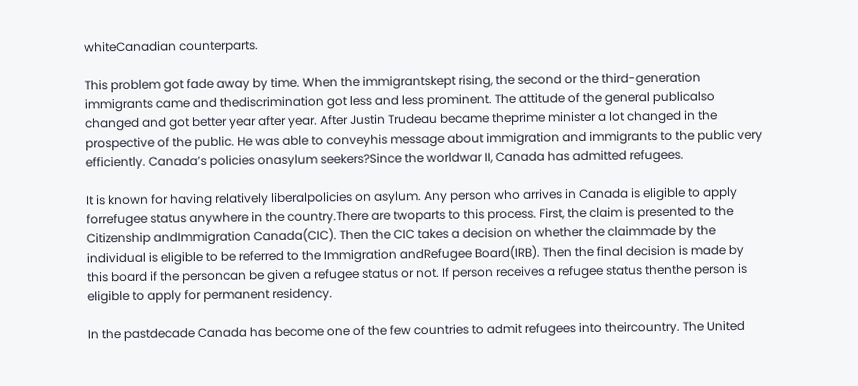whiteCanadian counterparts.

This problem got fade away by time. When the immigrantskept rising, the second or the third-generation immigrants came and thediscrimination got less and less prominent. The attitude of the general publicalso changed and got better year after year. After Justin Trudeau became theprime minister a lot changed in the prospective of the public. He was able to conveyhis message about immigration and immigrants to the public very efficiently. Canada’s policies onasylum seekers?Since the worldwar II, Canada has admitted refugees.

It is known for having relatively liberalpolicies on asylum. Any person who arrives in Canada is eligible to apply forrefugee status anywhere in the country.There are twoparts to this process. First, the claim is presented to the Citizenship andImmigration Canada(CIC). Then the CIC takes a decision on whether the claimmade by the individual is eligible to be referred to the Immigration andRefugee Board(IRB). Then the final decision is made by this board if the personcan be given a refugee status or not. If person receives a refugee status thenthe person is eligible to apply for permanent residency.

In the pastdecade Canada has become one of the few countries to admit refugees into theircountry. The United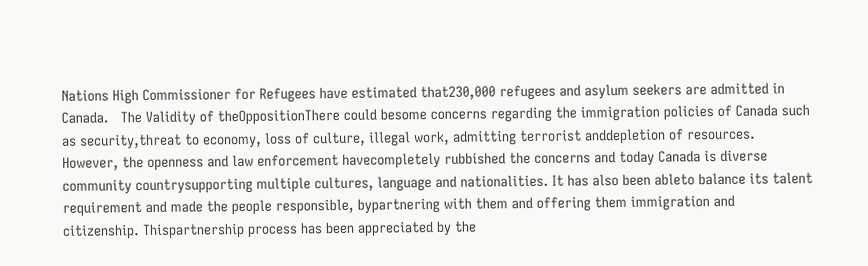Nations High Commissioner for Refugees have estimated that230,000 refugees and asylum seekers are admitted in Canada.   The Validity of theOppositionThere could besome concerns regarding the immigration policies of Canada such as security,threat to economy, loss of culture, illegal work, admitting terrorist anddepletion of resources. However, the openness and law enforcement havecompletely rubbished the concerns and today Canada is diverse community countrysupporting multiple cultures, language and nationalities. It has also been ableto balance its talent requirement and made the people responsible, bypartnering with them and offering them immigration and citizenship. Thispartnership process has been appreciated by the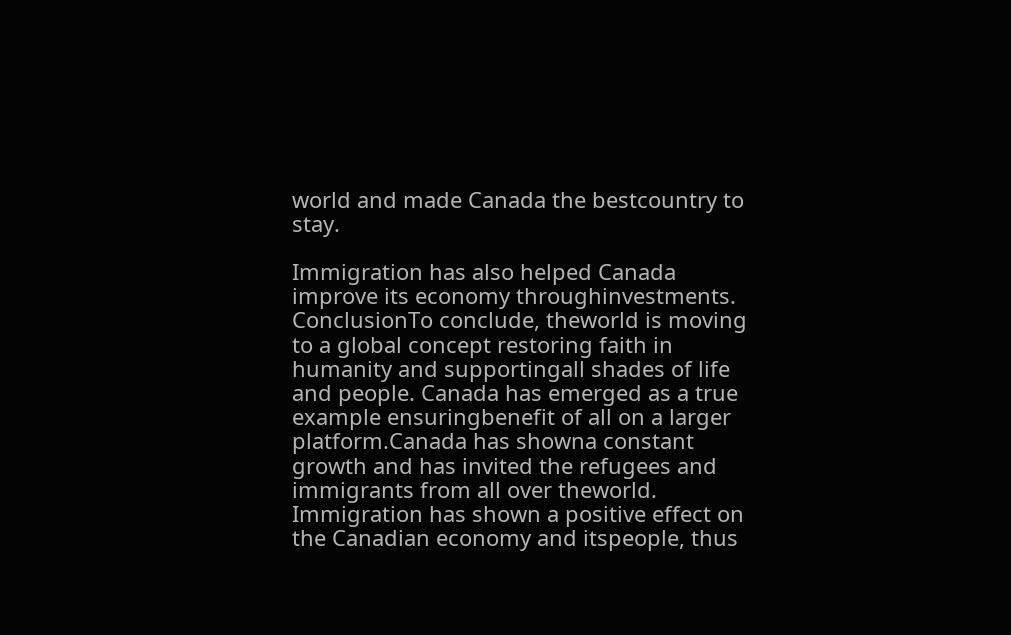world and made Canada the bestcountry to stay.

Immigration has also helped Canada improve its economy throughinvestments.   ConclusionTo conclude, theworld is moving to a global concept restoring faith in humanity and supportingall shades of life and people. Canada has emerged as a true example ensuringbenefit of all on a larger platform.Canada has showna constant growth and has invited the refugees and immigrants from all over theworld. Immigration has shown a positive effect on the Canadian economy and itspeople, thus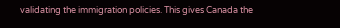validating the immigration policies. This gives Canada the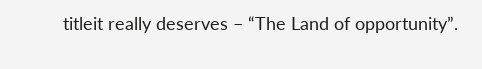titleit really deserves – “The Land of opportunity”.